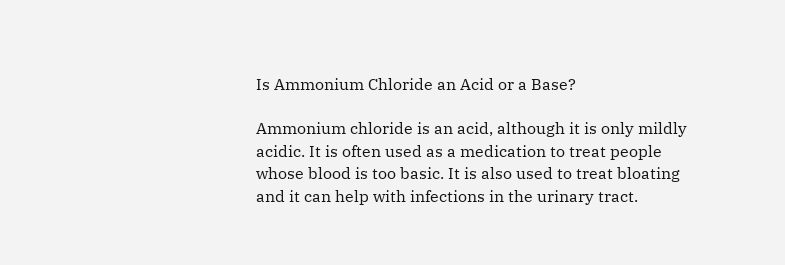Is Ammonium Chloride an Acid or a Base?

Ammonium chloride is an acid, although it is only mildly acidic. It is often used as a medication to treat people whose blood is too basic. It is also used to treat bloating and it can help with infections in the urinary tract.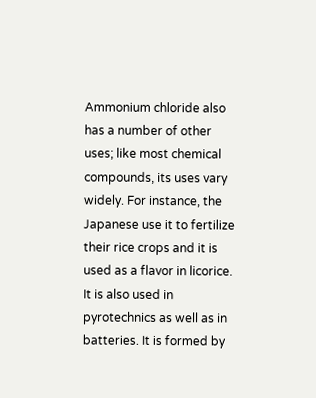Ammonium chloride also has a number of other uses; like most chemical compounds, its uses vary widely. For instance, the Japanese use it to fertilize their rice crops and it is used as a flavor in licorice. It is also used in pyrotechnics as well as in batteries. It is formed by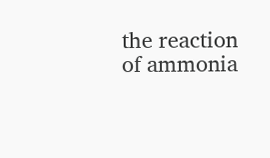the reaction of ammonia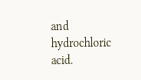and hydrochloric acid.